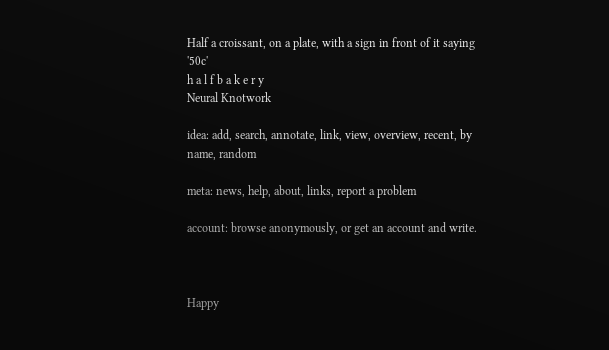Half a croissant, on a plate, with a sign in front of it saying '50c'
h a l f b a k e r y
Neural Knotwork

idea: add, search, annotate, link, view, overview, recent, by name, random

meta: news, help, about, links, report a problem

account: browse anonymously, or get an account and write.



Happy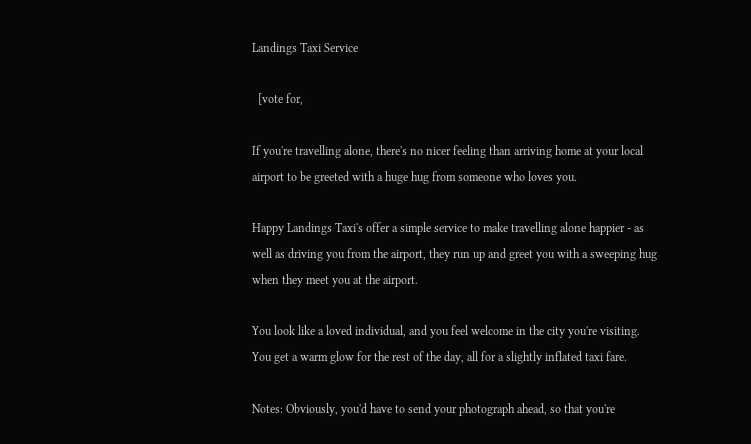Landings Taxi Service

  [vote for,

If you're travelling alone, there's no nicer feeling than arriving home at your local airport to be greeted with a huge hug from someone who loves you.

Happy Landings Taxi's offer a simple service to make travelling alone happier - as well as driving you from the airport, they run up and greet you with a sweeping hug when they meet you at the airport.

You look like a loved individual, and you feel welcome in the city you're visiting. You get a warm glow for the rest of the day, all for a slightly inflated taxi fare.

Notes: Obviously, you'd have to send your photograph ahead, so that you're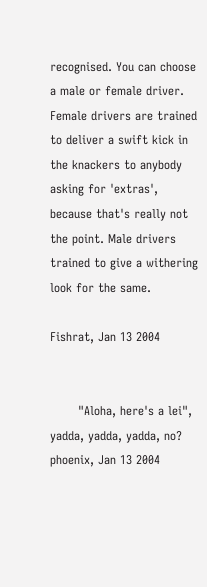recognised. You can choose a male or female driver. Female drivers are trained to deliver a swift kick in the knackers to anybody asking for 'extras', because that's really not the point. Male drivers trained to give a withering look for the same.

Fishrat, Jan 13 2004


       "Aloha, here's a lei", yadda, yadda, yadda, no?
phoenix, Jan 13 2004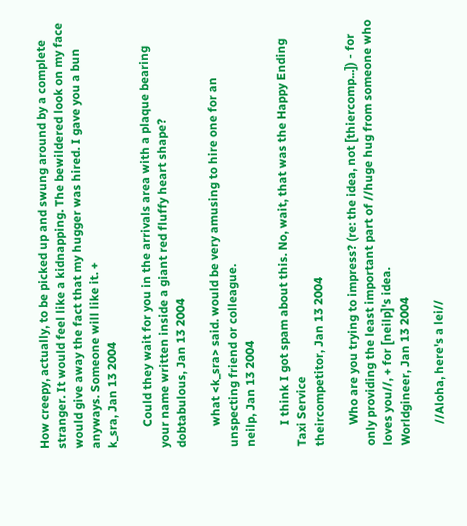How creepy, actually, to be picked up and swung around by a complete stranger. It would feel like a kidnapping. The bewildered look on my face would give away the fact that my hugger was hired. I gave you a bun anyways. Someone will like it. +
k_sra, Jan 13 2004

       Could they wait for you in the arrivals area with a plaque bearing your name written inside a giant red fluffy heart shape?
dobtabulous, Jan 13 2004

       what <k_sra> said. would be very amusing to hire one for an unspecting friend or colleague.
neilp, Jan 13 2004

       I think I got spam about this. No, wait, that was the Happy Ending Taxi Service
theircompetitor, Jan 13 2004

       Who are you trying to impress? (re: the idea, not [thiercomp...]) - for only providing the least important part of //huge hug from someone who loves you//, + for [neilp]'s idea.
Worldgineer, Jan 13 2004

       //Aloha, here's a lei//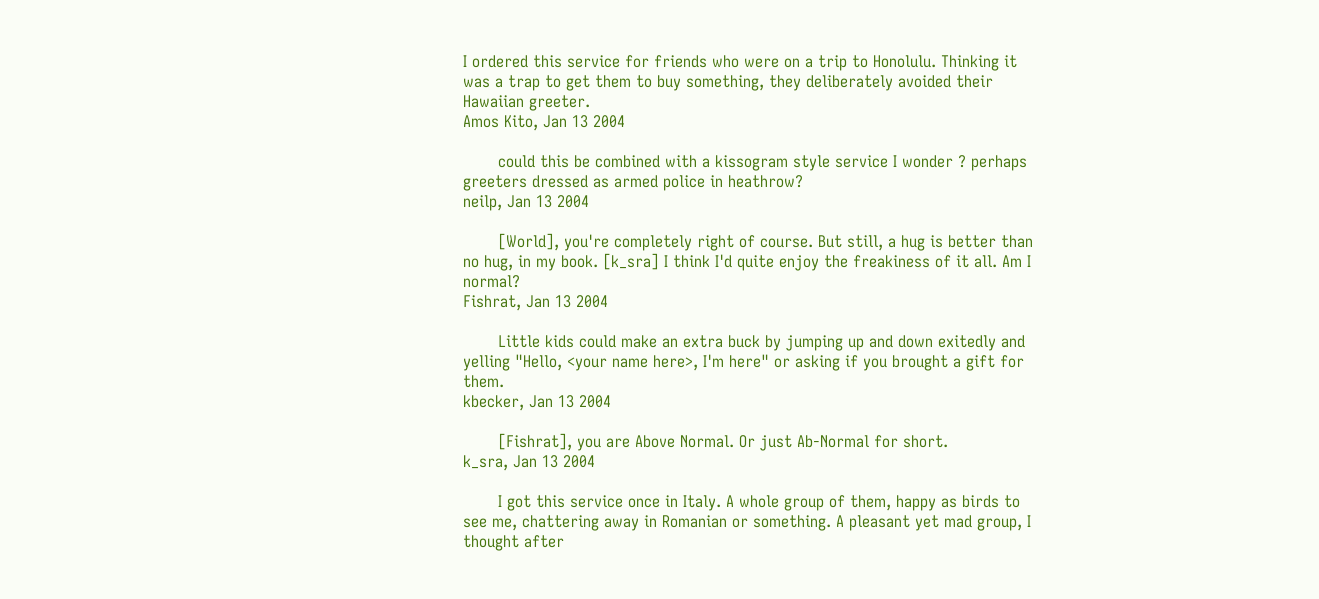I ordered this service for friends who were on a trip to Honolulu. Thinking it was a trap to get them to buy something, they deliberately avoided their Hawaiian greeter.
Amos Kito, Jan 13 2004

       could this be combined with a kissogram style service I wonder ? perhaps greeters dressed as armed police in heathrow?
neilp, Jan 13 2004

       [World], you're completely right of course. But still, a hug is better than no hug, in my book. [k_sra] I think I'd quite enjoy the freakiness of it all. Am I normal?
Fishrat, Jan 13 2004

       Little kids could make an extra buck by jumping up and down exitedly and yelling "Hello, <your name here>, I'm here" or asking if you brought a gift for them.
kbecker, Jan 13 2004

       [Fishrat], you are Above Normal. Or just Ab-Normal for short.
k_sra, Jan 13 2004

       I got this service once in Italy. A whole group of them, happy as birds to see me, chattering away in Romanian or something. A pleasant yet mad group, I thought after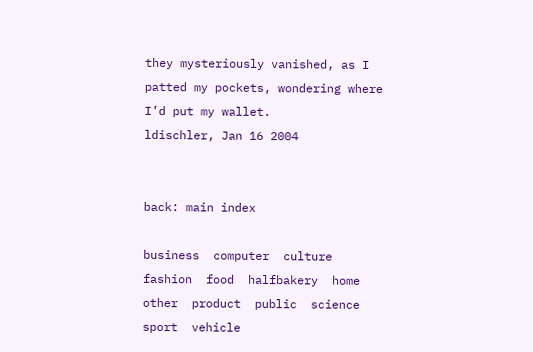they mysteriously vanished, as I patted my pockets, wondering where I’d put my wallet.
ldischler, Jan 16 2004


back: main index

business  computer  culture  fashion  food  halfbakery  home  other  product  public  science  sport  vehicle